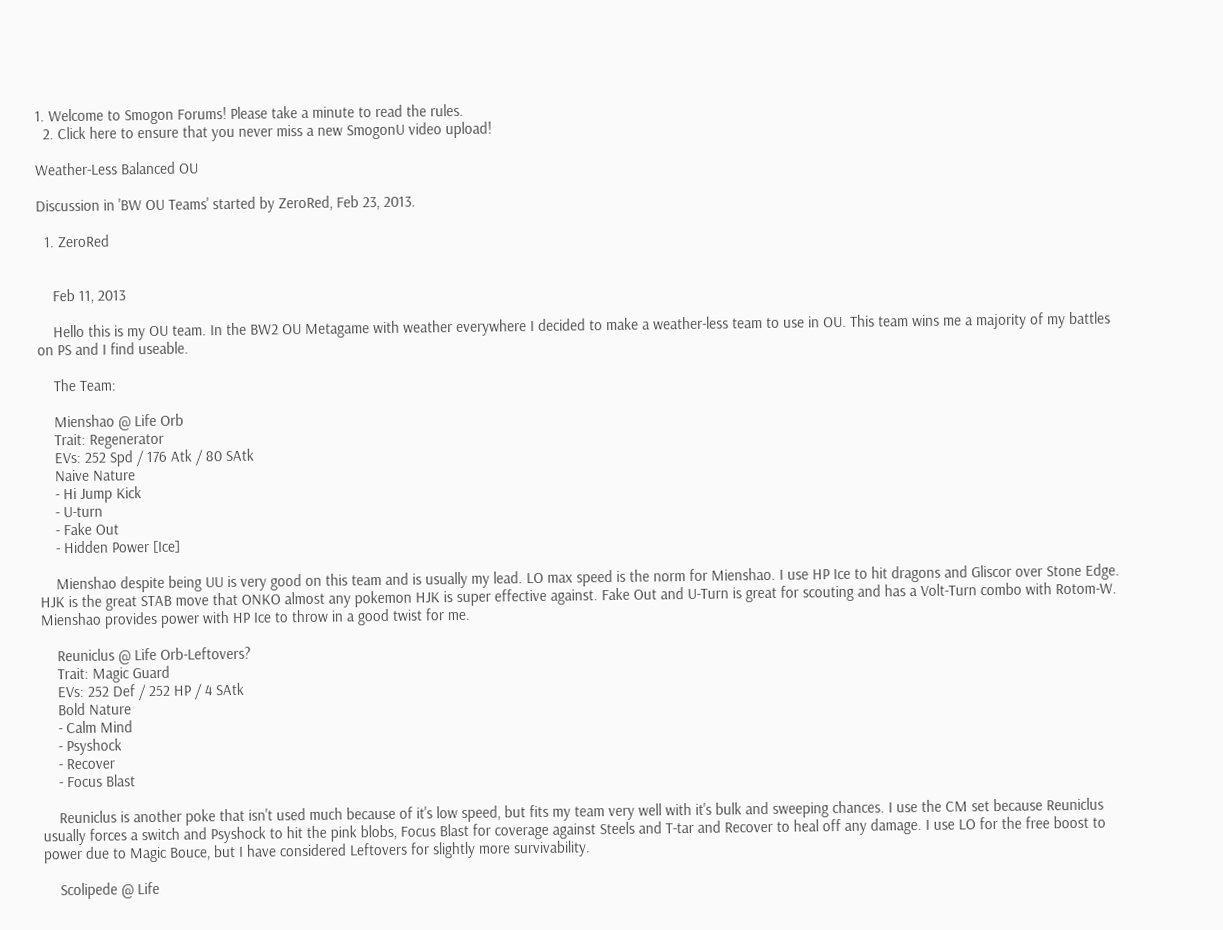1. Welcome to Smogon Forums! Please take a minute to read the rules.
  2. Click here to ensure that you never miss a new SmogonU video upload!

Weather-Less Balanced OU

Discussion in 'BW OU Teams' started by ZeroRed, Feb 23, 2013.

  1. ZeroRed


    Feb 11, 2013

    Hello this is my OU team. In the BW2 OU Metagame with weather everywhere I decided to make a weather-less team to use in OU. This team wins me a majority of my battles on PS and I find useable.

    The Team:

    Mienshao @ Life Orb
    Trait: Regenerator
    EVs: 252 Spd / 176 Atk / 80 SAtk
    Naive Nature
    - Hi Jump Kick
    - U-turn
    - Fake Out
    - Hidden Power [Ice]

    Mienshao despite being UU is very good on this team and is usually my lead. LO max speed is the norm for Mienshao. I use HP Ice to hit dragons and Gliscor over Stone Edge. HJK is the great STAB move that ONKO almost any pokemon HJK is super effective against. Fake Out and U-Turn is great for scouting and has a Volt-Turn combo with Rotom-W. Mienshao provides power with HP Ice to throw in a good twist for me.

    Reuniclus @ Life Orb-Leftovers?
    Trait: Magic Guard
    EVs: 252 Def / 252 HP / 4 SAtk
    Bold Nature
    - Calm Mind
    - Psyshock
    - Recover
    - Focus Blast

    Reuniclus is another poke that isn't used much because of it's low speed, but fits my team very well with it's bulk and sweeping chances. I use the CM set because Reuniclus usually forces a switch and Psyshock to hit the pink blobs, Focus Blast for coverage against Steels and T-tar and Recover to heal off any damage. I use LO for the free boost to power due to Magic Bouce, but I have considered Leftovers for slightly more survivability.

    Scolipede @ Life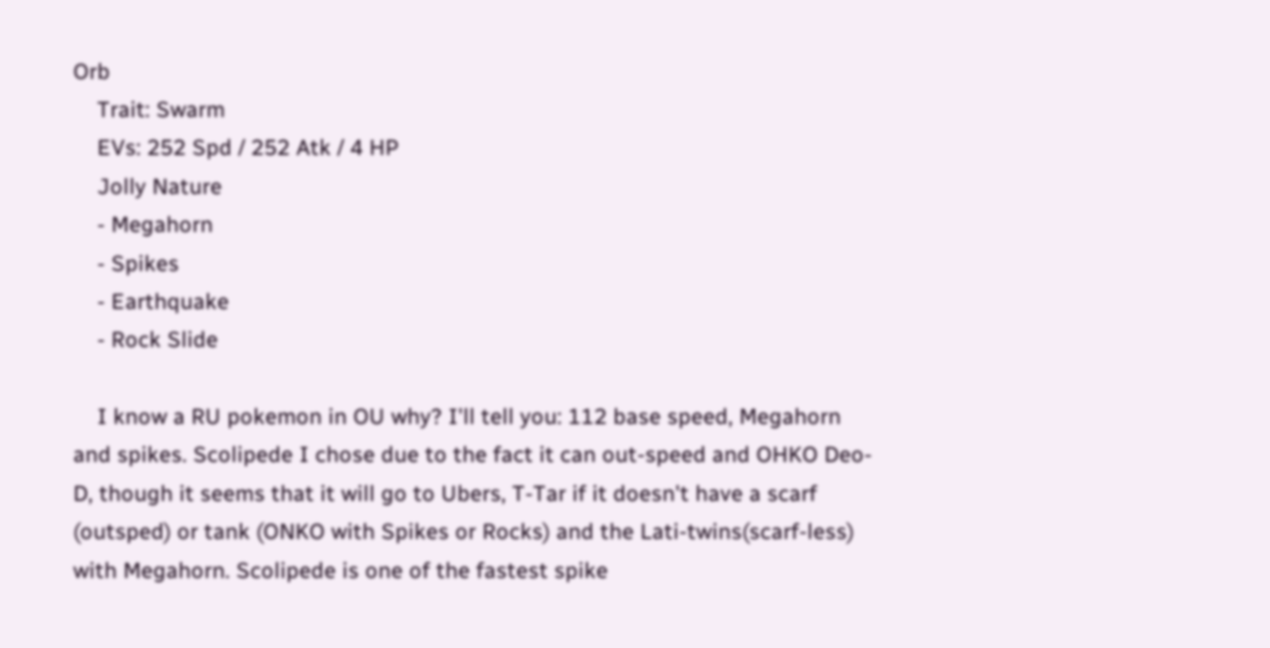Orb
    Trait: Swarm
    EVs: 252 Spd / 252 Atk / 4 HP
    Jolly Nature
    - Megahorn
    - Spikes
    - Earthquake
    - Rock Slide

    I know a RU pokemon in OU why? I'll tell you: 112 base speed, Megahorn and spikes. Scolipede I chose due to the fact it can out-speed and OHKO Deo-D, though it seems that it will go to Ubers, T-Tar if it doesn't have a scarf (outsped) or tank (ONKO with Spikes or Rocks) and the Lati-twins(scarf-less) with Megahorn. Scolipede is one of the fastest spike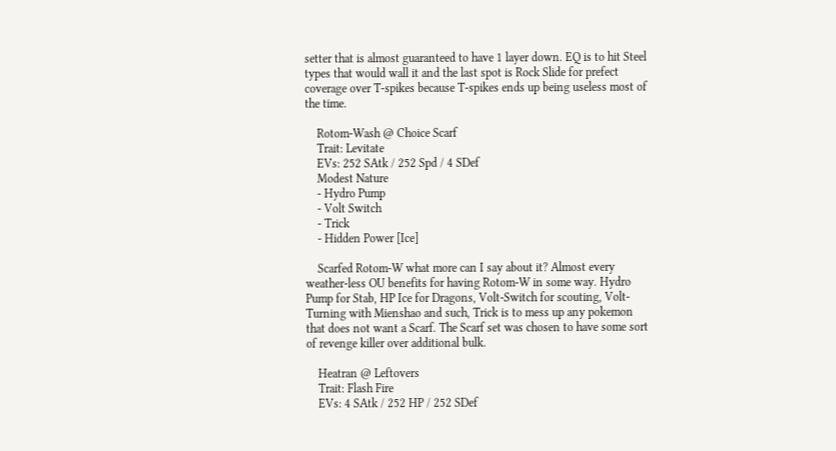setter that is almost guaranteed to have 1 layer down. EQ is to hit Steel types that would wall it and the last spot is Rock Slide for prefect coverage over T-spikes because T-spikes ends up being useless most of the time.

    Rotom-Wash @ Choice Scarf
    Trait: Levitate
    EVs: 252 SAtk / 252 Spd / 4 SDef
    Modest Nature
    - Hydro Pump
    - Volt Switch
    - Trick
    - Hidden Power [Ice]

    Scarfed Rotom-W what more can I say about it? Almost every weather-less OU benefits for having Rotom-W in some way. Hydro Pump for Stab, HP Ice for Dragons, Volt-Switch for scouting, Volt-Turning with Mienshao and such, Trick is to mess up any pokemon that does not want a Scarf. The Scarf set was chosen to have some sort of revenge killer over additional bulk.

    Heatran @ Leftovers
    Trait: Flash Fire
    EVs: 4 SAtk / 252 HP / 252 SDef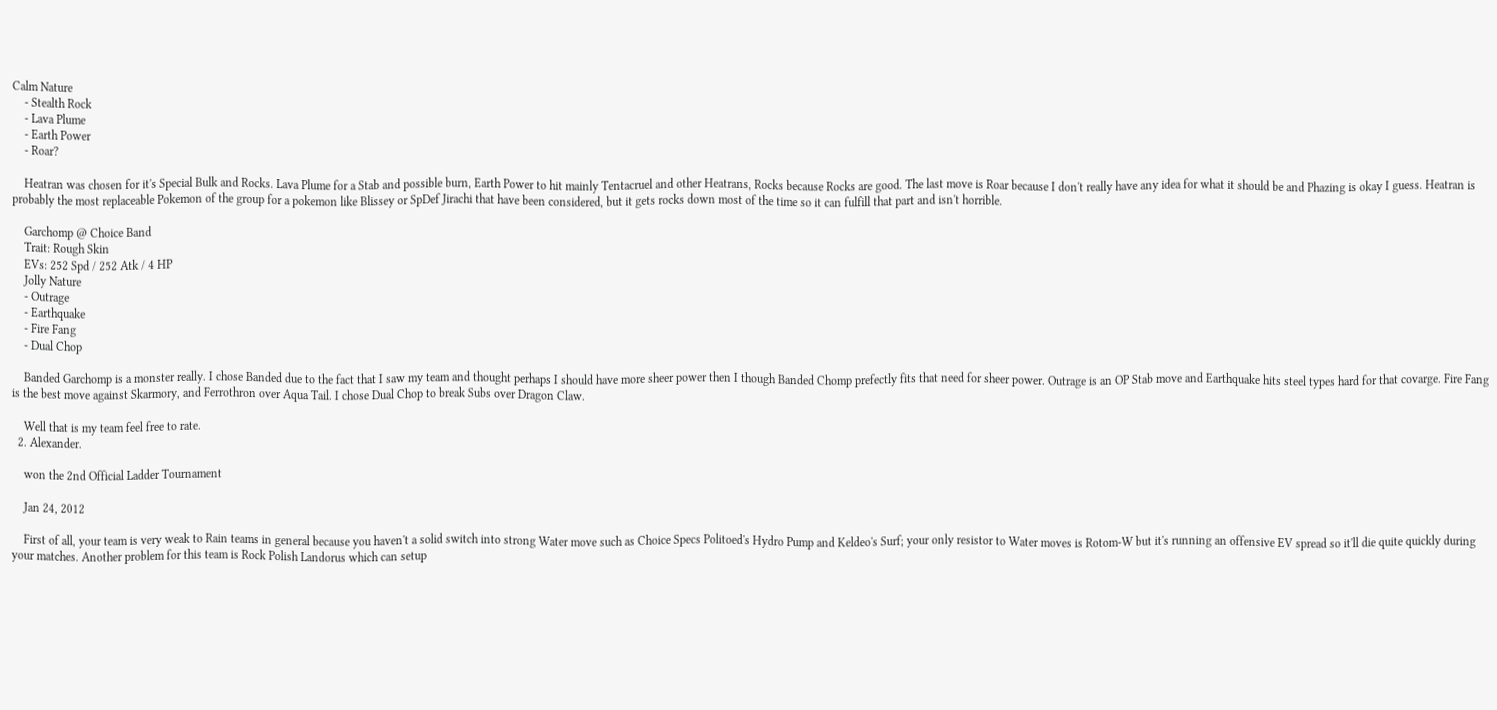Calm Nature
    - Stealth Rock
    - Lava Plume
    - Earth Power
    - Roar?

    Heatran was chosen for it's Special Bulk and Rocks. Lava Plume for a Stab and possible burn, Earth Power to hit mainly Tentacruel and other Heatrans, Rocks because Rocks are good. The last move is Roar because I don't really have any idea for what it should be and Phazing is okay I guess. Heatran is probably the most replaceable Pokemon of the group for a pokemon like Blissey or SpDef Jirachi that have been considered, but it gets rocks down most of the time so it can fulfill that part and isn't horrible.

    Garchomp @ Choice Band
    Trait: Rough Skin
    EVs: 252 Spd / 252 Atk / 4 HP
    Jolly Nature
    - Outrage
    - Earthquake
    - Fire Fang
    - Dual Chop

    Banded Garchomp is a monster really. I chose Banded due to the fact that I saw my team and thought perhaps I should have more sheer power then I though Banded Chomp prefectly fits that need for sheer power. Outrage is an OP Stab move and Earthquake hits steel types hard for that covarge. Fire Fang is the best move against Skarmory, and Ferrothron over Aqua Tail. I chose Dual Chop to break Subs over Dragon Claw.

    Well that is my team feel free to rate.
  2. Alexander.

    won the 2nd Official Ladder Tournament

    Jan 24, 2012

    First of all, your team is very weak to Rain teams in general because you haven't a solid switch into strong Water move such as Choice Specs Politoed's Hydro Pump and Keldeo's Surf; your only resistor to Water moves is Rotom-W but it's running an offensive EV spread so it'll die quite quickly during your matches. Another problem for this team is Rock Polish Landorus which can setup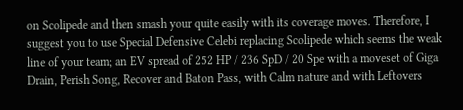on Scolipede and then smash your quite easily with its coverage moves. Therefore, I suggest you to use Special Defensive Celebi replacing Scolipede which seems the weak line of your team; an EV spread of 252 HP / 236 SpD / 20 Spe with a moveset of Giga Drain, Perish Song, Recover and Baton Pass, with Calm nature and with Leftovers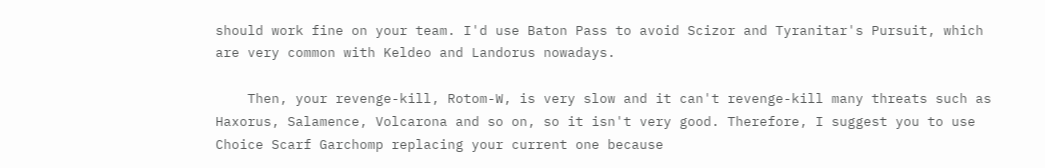should work fine on your team. I'd use Baton Pass to avoid Scizor and Tyranitar's Pursuit, which are very common with Keldeo and Landorus nowadays.

    Then, your revenge-kill, Rotom-W, is very slow and it can't revenge-kill many threats such as Haxorus, Salamence, Volcarona and so on, so it isn't very good. Therefore, I suggest you to use Choice Scarf Garchomp replacing your current one because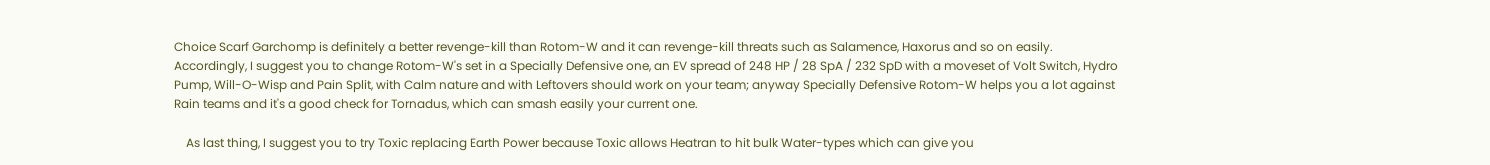Choice Scarf Garchomp is definitely a better revenge-kill than Rotom-W and it can revenge-kill threats such as Salamence, Haxorus and so on easily. Accordingly, I suggest you to change Rotom-W's set in a Specially Defensive one, an EV spread of 248 HP / 28 SpA / 232 SpD with a moveset of Volt Switch, Hydro Pump, Will-O-Wisp and Pain Split, with Calm nature and with Leftovers should work on your team; anyway Specially Defensive Rotom-W helps you a lot against Rain teams and it's a good check for Tornadus, which can smash easily your current one.

    As last thing, I suggest you to try Toxic replacing Earth Power because Toxic allows Heatran to hit bulk Water-types which can give you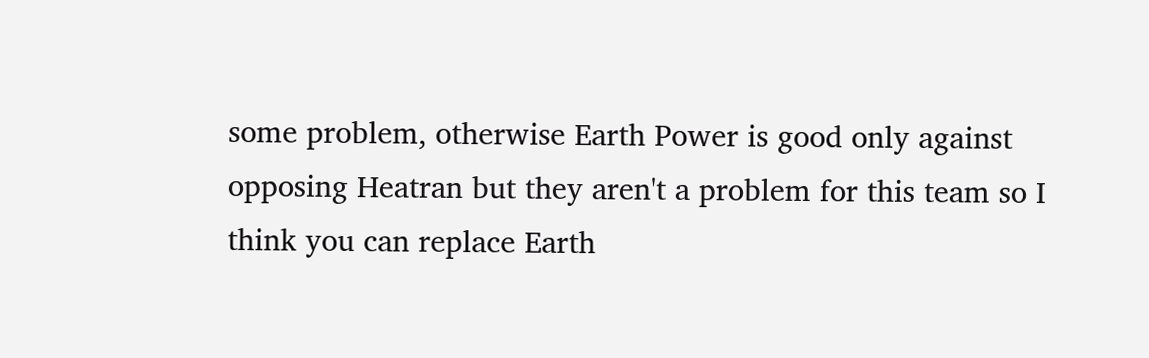some problem, otherwise Earth Power is good only against opposing Heatran but they aren't a problem for this team so I think you can replace Earth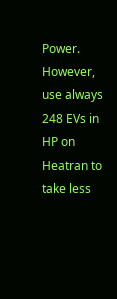Power. However, use always 248 EVs in HP on Heatran to take less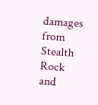damages from Stealth Rock and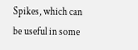Spikes, which can be useful in some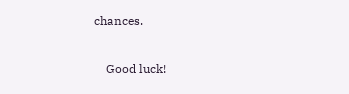chances.

    Good luck!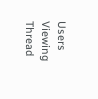Users Viewing Thread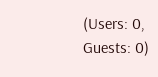(Users: 0, Guests: 0)